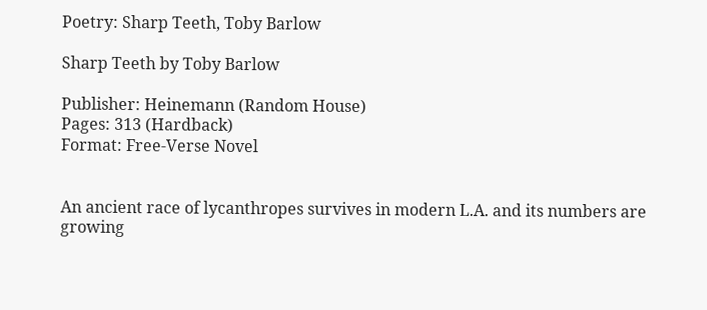Poetry: Sharp Teeth, Toby Barlow

Sharp Teeth by Toby Barlow

Publisher: Heinemann (Random House)
Pages: 313 (Hardback)
Format: Free-Verse Novel


An ancient race of lycanthropes survives in modern L.A. and its numbers are growing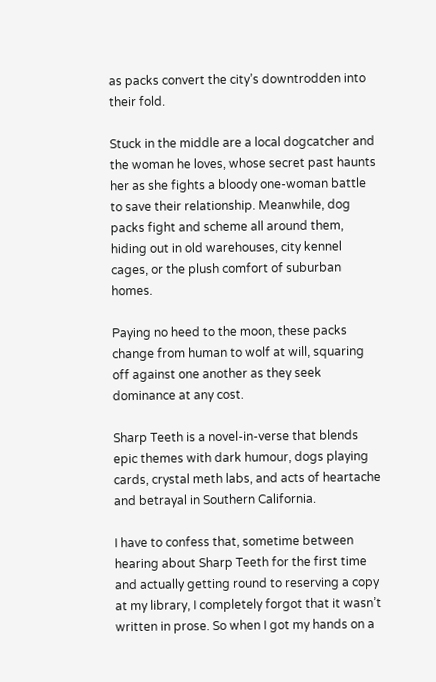as packs convert the city’s downtrodden into their fold.

Stuck in the middle are a local dogcatcher and the woman he loves, whose secret past haunts her as she fights a bloody one-woman battle to save their relationship. Meanwhile, dog packs fight and scheme all around them, hiding out in old warehouses, city kennel cages, or the plush comfort of suburban homes.

Paying no heed to the moon, these packs change from human to wolf at will, squaring off against one another as they seek dominance at any cost.

Sharp Teeth is a novel-in-verse that blends epic themes with dark humour, dogs playing cards, crystal meth labs, and acts of heartache and betrayal in Southern California.

I have to confess that, sometime between hearing about Sharp Teeth for the first time and actually getting round to reserving a copy at my library, I completely forgot that it wasn’t written in prose. So when I got my hands on a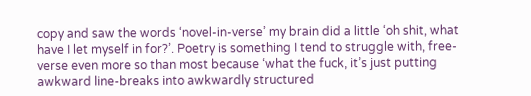copy and saw the words ‘novel-in-verse’ my brain did a little ‘oh shit, what have I let myself in for?’. Poetry is something I tend to struggle with, free-verse even more so than most because ‘what the fuck, it’s just putting awkward line-breaks into awkwardly structured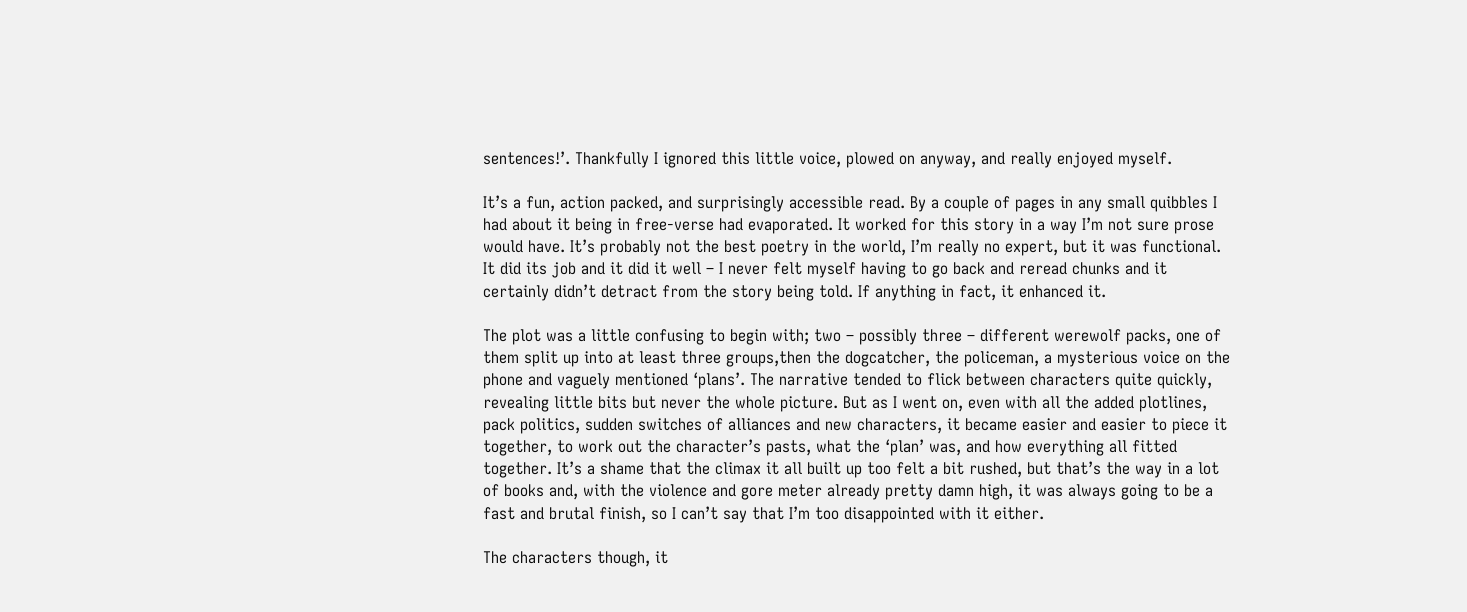sentences!’. Thankfully I ignored this little voice, plowed on anyway, and really enjoyed myself.

It’s a fun, action packed, and surprisingly accessible read. By a couple of pages in any small quibbles I had about it being in free-verse had evaporated. It worked for this story in a way I’m not sure prose would have. It’s probably not the best poetry in the world, I’m really no expert, but it was functional. It did its job and it did it well – I never felt myself having to go back and reread chunks and it certainly didn’t detract from the story being told. If anything in fact, it enhanced it.

The plot was a little confusing to begin with; two – possibly three – different werewolf packs, one of them split up into at least three groups,then the dogcatcher, the policeman, a mysterious voice on the phone and vaguely mentioned ‘plans’. The narrative tended to flick between characters quite quickly, revealing little bits but never the whole picture. But as I went on, even with all the added plotlines, pack politics, sudden switches of alliances and new characters, it became easier and easier to piece it together, to work out the character’s pasts, what the ‘plan’ was, and how everything all fitted together. It’s a shame that the climax it all built up too felt a bit rushed, but that’s the way in a lot of books and, with the violence and gore meter already pretty damn high, it was always going to be a fast and brutal finish, so I can’t say that I’m too disappointed with it either.

The characters though, it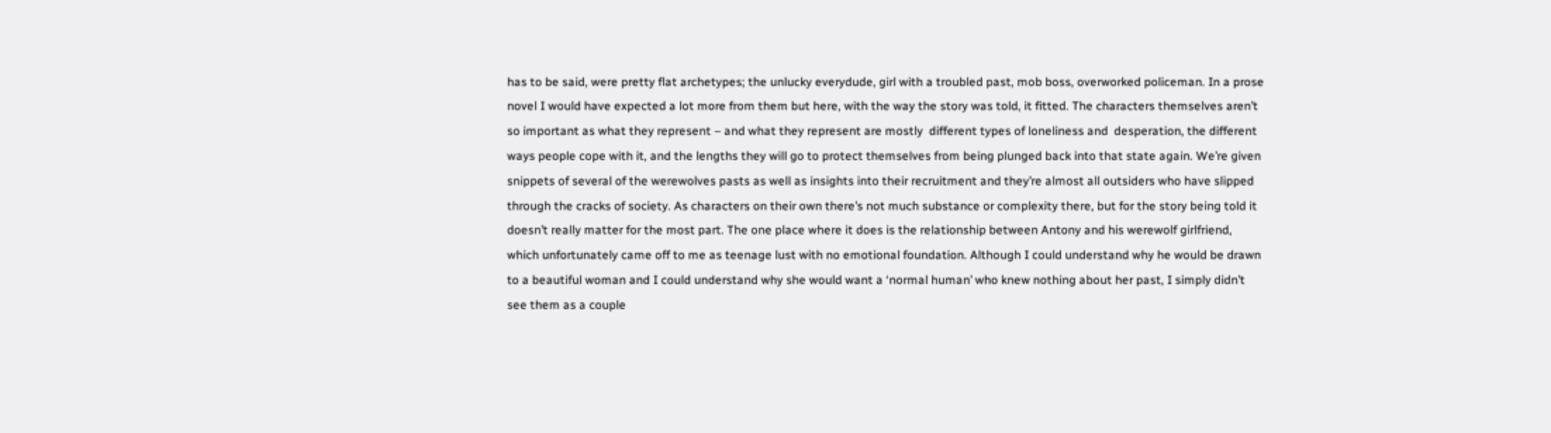has to be said, were pretty flat archetypes; the unlucky everydude, girl with a troubled past, mob boss, overworked policeman. In a prose novel I would have expected a lot more from them but here, with the way the story was told, it fitted. The characters themselves aren’t so important as what they represent – and what they represent are mostly  different types of loneliness and  desperation, the different ways people cope with it, and the lengths they will go to protect themselves from being plunged back into that state again. We’re given snippets of several of the werewolves pasts as well as insights into their recruitment and they’re almost all outsiders who have slipped through the cracks of society. As characters on their own there’s not much substance or complexity there, but for the story being told it doesn’t really matter for the most part. The one place where it does is the relationship between Antony and his werewolf girlfriend, which unfortunately came off to me as teenage lust with no emotional foundation. Although I could understand why he would be drawn to a beautiful woman and I could understand why she would want a ‘normal human’ who knew nothing about her past, I simply didn’t see them as a couple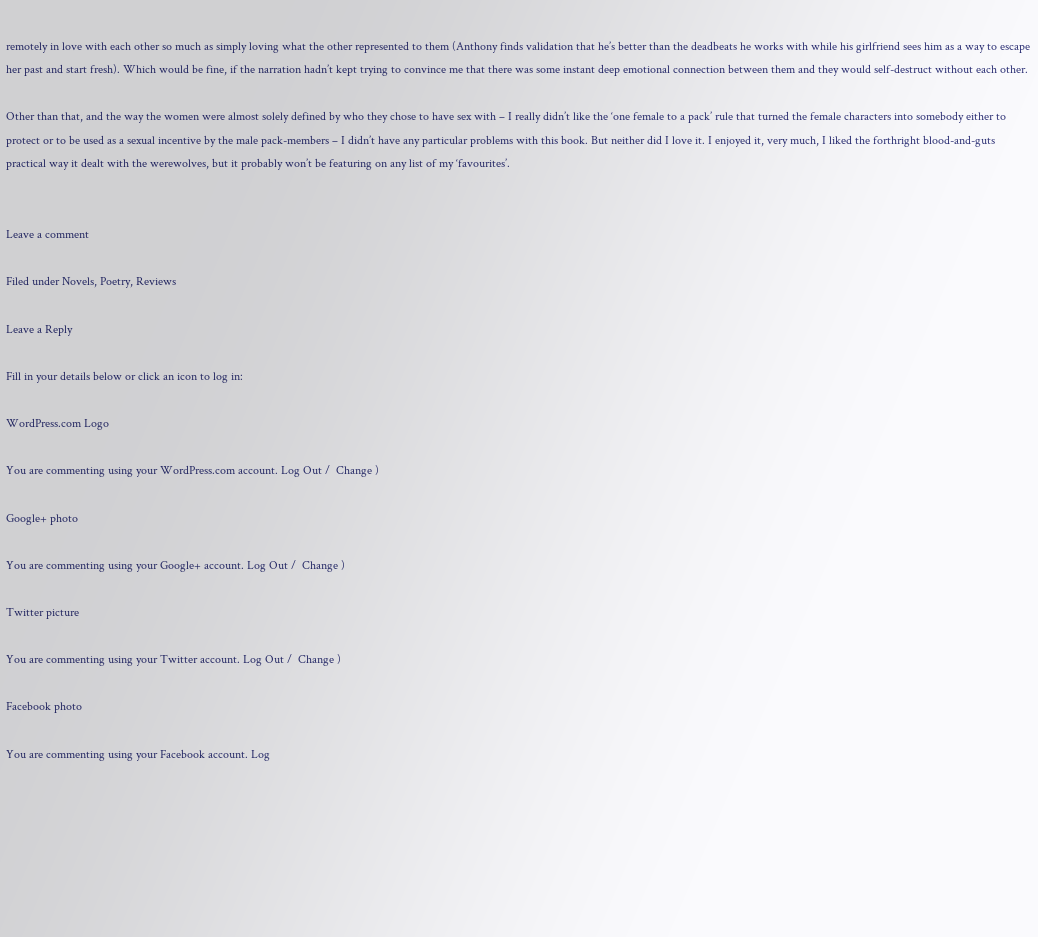remotely in love with each other so much as simply loving what the other represented to them (Anthony finds validation that he’s better than the deadbeats he works with while his girlfriend sees him as a way to escape her past and start fresh). Which would be fine, if the narration hadn’t kept trying to convince me that there was some instant deep emotional connection between them and they would self-destruct without each other.

Other than that, and the way the women were almost solely defined by who they chose to have sex with – I really didn’t like the ‘one female to a pack’ rule that turned the female characters into somebody either to protect or to be used as a sexual incentive by the male pack-members – I didn’t have any particular problems with this book. But neither did I love it. I enjoyed it, very much, I liked the forthright blood-and-guts practical way it dealt with the werewolves, but it probably won’t be featuring on any list of my ‘favourites’.


Leave a comment

Filed under Novels, Poetry, Reviews

Leave a Reply

Fill in your details below or click an icon to log in:

WordPress.com Logo

You are commenting using your WordPress.com account. Log Out /  Change )

Google+ photo

You are commenting using your Google+ account. Log Out /  Change )

Twitter picture

You are commenting using your Twitter account. Log Out /  Change )

Facebook photo

You are commenting using your Facebook account. Log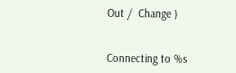Out /  Change )


Connecting to %s